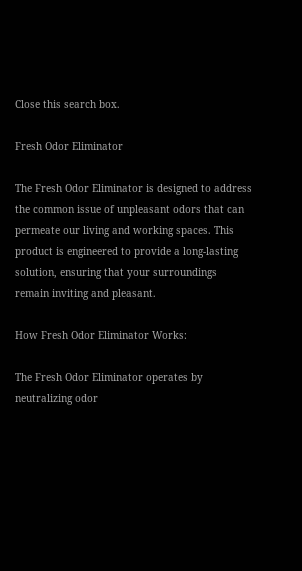Close this search box.

Fresh Odor Eliminator

The Fresh Odor Eliminator is designed to address the common issue of unpleasant odors that can permeate our living and working spaces. This product is engineered to provide a long-lasting solution, ensuring that your surroundings remain inviting and pleasant.

How Fresh Odor Eliminator Works:

The Fresh Odor Eliminator operates by neutralizing odor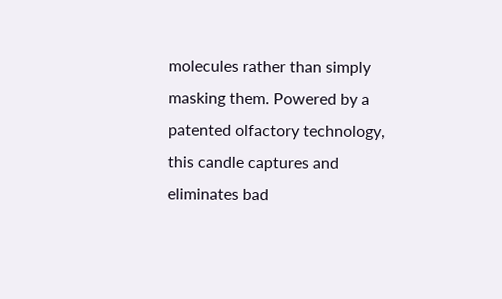molecules rather than simply masking them. Powered by a patented olfactory technology, this candle captures and eliminates bad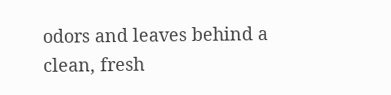odors and leaves behind a clean, fresh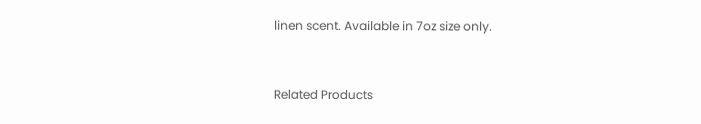linen scent. Available in 7oz size only.


Related Products